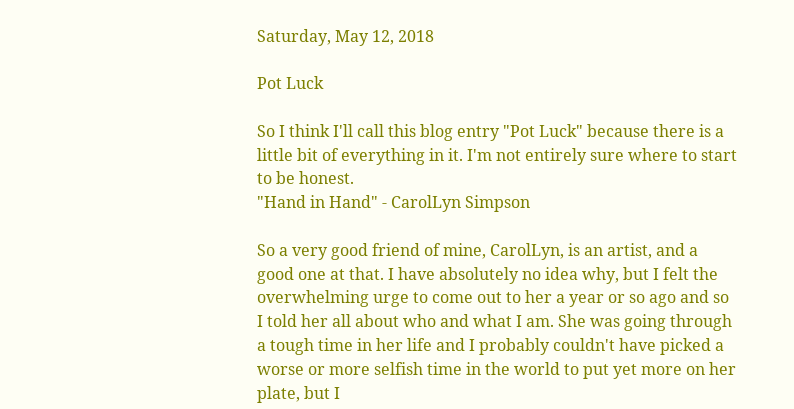Saturday, May 12, 2018

Pot Luck

So I think I'll call this blog entry "Pot Luck" because there is a little bit of everything in it. I'm not entirely sure where to start to be honest.
"Hand in Hand" - CarolLyn Simpson

So a very good friend of mine, CarolLyn, is an artist, and a good one at that. I have absolutely no idea why, but I felt the overwhelming urge to come out to her a year or so ago and so I told her all about who and what I am. She was going through a tough time in her life and I probably couldn't have picked a worse or more selfish time in the world to put yet more on her plate, but I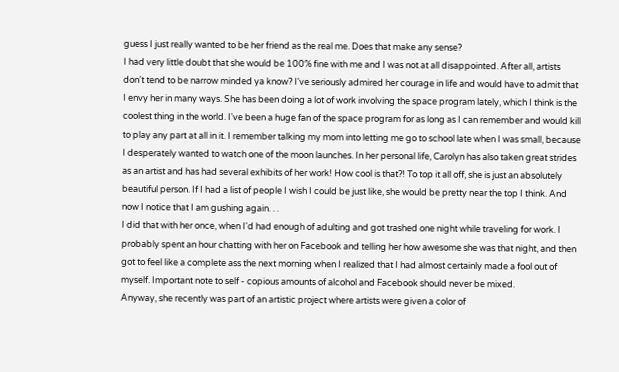guess I just really wanted to be her friend as the real me. Does that make any sense?
I had very little doubt that she would be 100% fine with me and I was not at all disappointed. After all, artists don't tend to be narrow minded ya know? I've seriously admired her courage in life and would have to admit that I envy her in many ways. She has been doing a lot of work involving the space program lately, which I think is the coolest thing in the world. I've been a huge fan of the space program for as long as I can remember and would kill to play any part at all in it. I remember talking my mom into letting me go to school late when I was small, because I desperately wanted to watch one of the moon launches. In her personal life, Carolyn has also taken great strides as an artist and has had several exhibits of her work! How cool is that?! To top it all off, she is just an absolutely beautiful person. If I had a list of people I wish I could be just like, she would be pretty near the top I think. And now I notice that I am gushing again. . .
I did that with her once, when I'd had enough of adulting and got trashed one night while traveling for work. I probably spent an hour chatting with her on Facebook and telling her how awesome she was that night, and then got to feel like a complete ass the next morning when I realized that I had almost certainly made a fool out of myself. Important note to self - copious amounts of alcohol and Facebook should never be mixed.
Anyway, she recently was part of an artistic project where artists were given a color of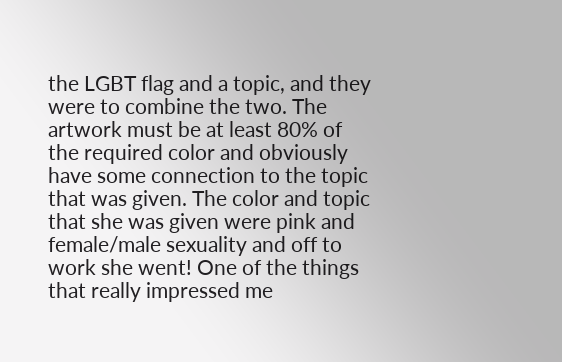the LGBT flag and a topic, and they were to combine the two. The artwork must be at least 80% of the required color and obviously have some connection to the topic that was given. The color and topic that she was given were pink and female/male sexuality and off to work she went! One of the things that really impressed me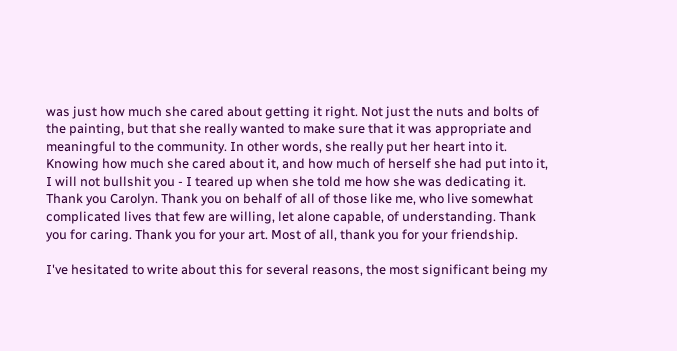was just how much she cared about getting it right. Not just the nuts and bolts of the painting, but that she really wanted to make sure that it was appropriate and meaningful to the community. In other words, she really put her heart into it. Knowing how much she cared about it, and how much of herself she had put into it, I will not bullshit you - I teared up when she told me how she was dedicating it. Thank you Carolyn. Thank you on behalf of all of those like me, who live somewhat complicated lives that few are willing, let alone capable, of understanding. Thank you for caring. Thank you for your art. Most of all, thank you for your friendship.

I've hesitated to write about this for several reasons, the most significant being my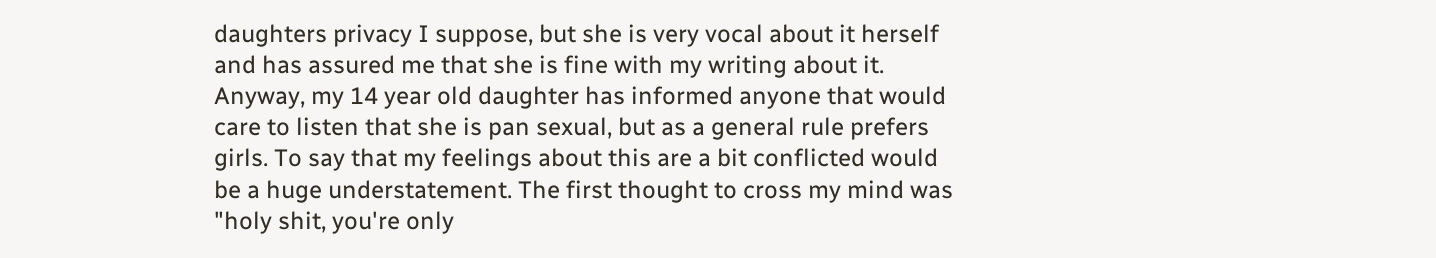daughters privacy I suppose, but she is very vocal about it herself and has assured me that she is fine with my writing about it.  Anyway, my 14 year old daughter has informed anyone that would care to listen that she is pan sexual, but as a general rule prefers girls. To say that my feelings about this are a bit conflicted would be a huge understatement. The first thought to cross my mind was "holy shit, you're only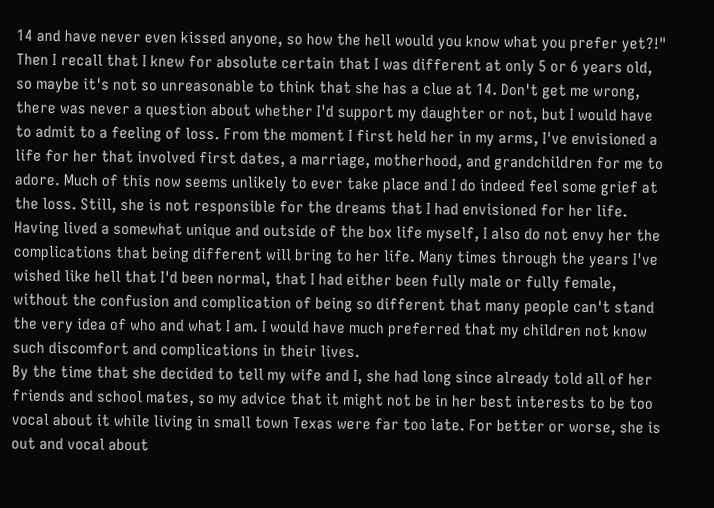14 and have never even kissed anyone, so how the hell would you know what you prefer yet?!"  Then I recall that I knew for absolute certain that I was different at only 5 or 6 years old, so maybe it's not so unreasonable to think that she has a clue at 14. Don't get me wrong, there was never a question about whether I'd support my daughter or not, but I would have to admit to a feeling of loss. From the moment I first held her in my arms, I've envisioned a life for her that involved first dates, a marriage, motherhood, and grandchildren for me to adore. Much of this now seems unlikely to ever take place and I do indeed feel some grief at the loss. Still, she is not responsible for the dreams that I had envisioned for her life. Having lived a somewhat unique and outside of the box life myself, I also do not envy her the complications that being different will bring to her life. Many times through the years I've wished like hell that I'd been normal, that I had either been fully male or fully female, without the confusion and complication of being so different that many people can't stand the very idea of who and what I am. I would have much preferred that my children not know such discomfort and complications in their lives.
By the time that she decided to tell my wife and I, she had long since already told all of her friends and school mates, so my advice that it might not be in her best interests to be too vocal about it while living in small town Texas were far too late. For better or worse, she is out and vocal about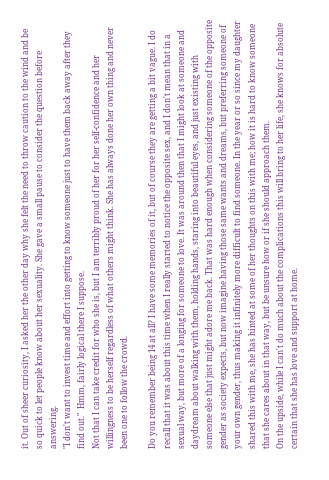it. Out of sheer curiosity, I asked her the other day why she felt the need to throw caution to the wind and be so quick to let people know about her sexuality. She gave a small pause to consider the question before answering.
"I don't want to invest time and effort into getting to know someone just to have them back away after they find out."  Hmm, fairly logical there I suppose.
Not that I can take credit for who she is, but I am terribly proud of her for her self-confidence and her willingness to be herself regardless of what others might think. She has always done her own thing and never been one to follow the crowd.

Do you remember being 14 at all? I have some memories of it, but of course they are getting a bit vague. I do recall that it was about this time when I really started to notice the opposite sex, and I don't mean that in a sexual way, but more of a longing for someone to love. It was around then that I might look at someone and daydream about walking with them, holding hands, staring into beautiful eyes, and just existing with someone else that just might adore me back. That was hard enough when considering someone of the opposite gender as society expects, but now imagine having those same wants and dreams, but preferring someone of your own gender, thus making it infinitely more difficult to find someone. In the year or so since my daughter shared this with me, she has hinted at some of her thoughts on this with me; how it is hard to know someone that she cares about in that way, but be unsure how or if she should approach them.
On the upside, while I can't do much about the complications this will bring to her life, she knows for absolute certain that she has love and support at home.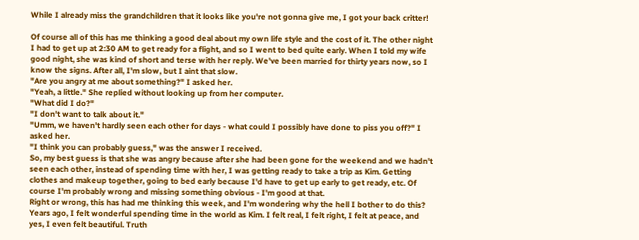While I already miss the grandchildren that it looks like you're not gonna give me, I got your back critter!

Of course all of this has me thinking a good deal about my own life style and the cost of it. The other night I had to get up at 2:30 AM to get ready for a flight, and so I went to bed quite early. When I told my wife good night, she was kind of short and terse with her reply. We've been married for thirty years now, so I know the signs. After all, I'm slow, but I aint that slow.
"Are you angry at me about something?" I asked her.
"Yeah, a little." She replied without looking up from her computer.
"What did I do?"
"I don't want to talk about it."
"Umm, we haven't hardly seen each other for days - what could I possibly have done to piss you off?" I asked her.
"I think you can probably guess," was the answer I received.
So, my best guess is that she was angry because after she had been gone for the weekend and we hadn't seen each other, instead of spending time with her, I was getting ready to take a trip as Kim. Getting clothes and makeup together, going to bed early because I'd have to get up early to get ready, etc. Of course I'm probably wrong and missing something obvious - I'm good at that.
Right or wrong, this has had me thinking this week, and I'm wondering why the hell I bother to do this? Years ago, I felt wonderful spending time in the world as Kim. I felt real, I felt right, I felt at peace, and yes, I even felt beautiful. Truth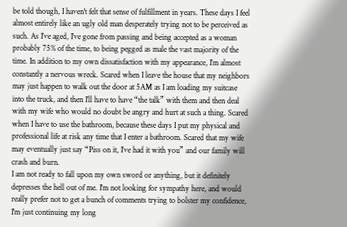be told though, I haven't felt that sense of fulfillment in years. These days I feel almost entirely like an ugly old man desperately trying not to be perceived as such. As I’ve aged, I’ve gone from passing and being accepted as a woman probably 75% of the time, to being pegged as male the vast majority of the time. In addition to my own dissatisfaction with my appearance, I’m almost constantly a nervous wreck. Scared when I leave the house that my neighbors may just happen to walk out the door at 5AM as I am loading my suitcase into the truck, and then I’ll have to have “the talk” with them and then deal with my wife who would no doubt be angry and hurt at such a thing. Scared when I have to use the bathroom, because these days I put my physical and professional life at risk any time that I enter a bathroom. Scared that my wife may eventually just say “Piss on it, I’ve had it with you” and our family will crash and burn.
I am not ready to fall upon my own sword or anything, but it definitely depresses the hell out of me. I'm not looking for sympathy here, and would really prefer not to get a bunch of comments trying to bolster my confidence, I'm just continuing my long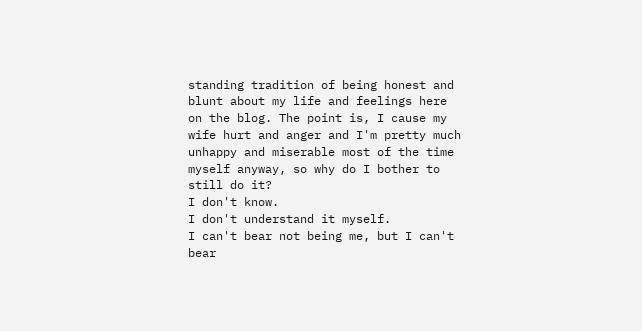standing tradition of being honest and blunt about my life and feelings here on the blog. The point is, I cause my wife hurt and anger and I'm pretty much unhappy and miserable most of the time myself anyway, so why do I bother to still do it?
I don't know.
I don't understand it myself.
I can't bear not being me, but I can't bear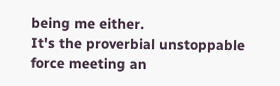being me either.
It's the proverbial unstoppable force meeting an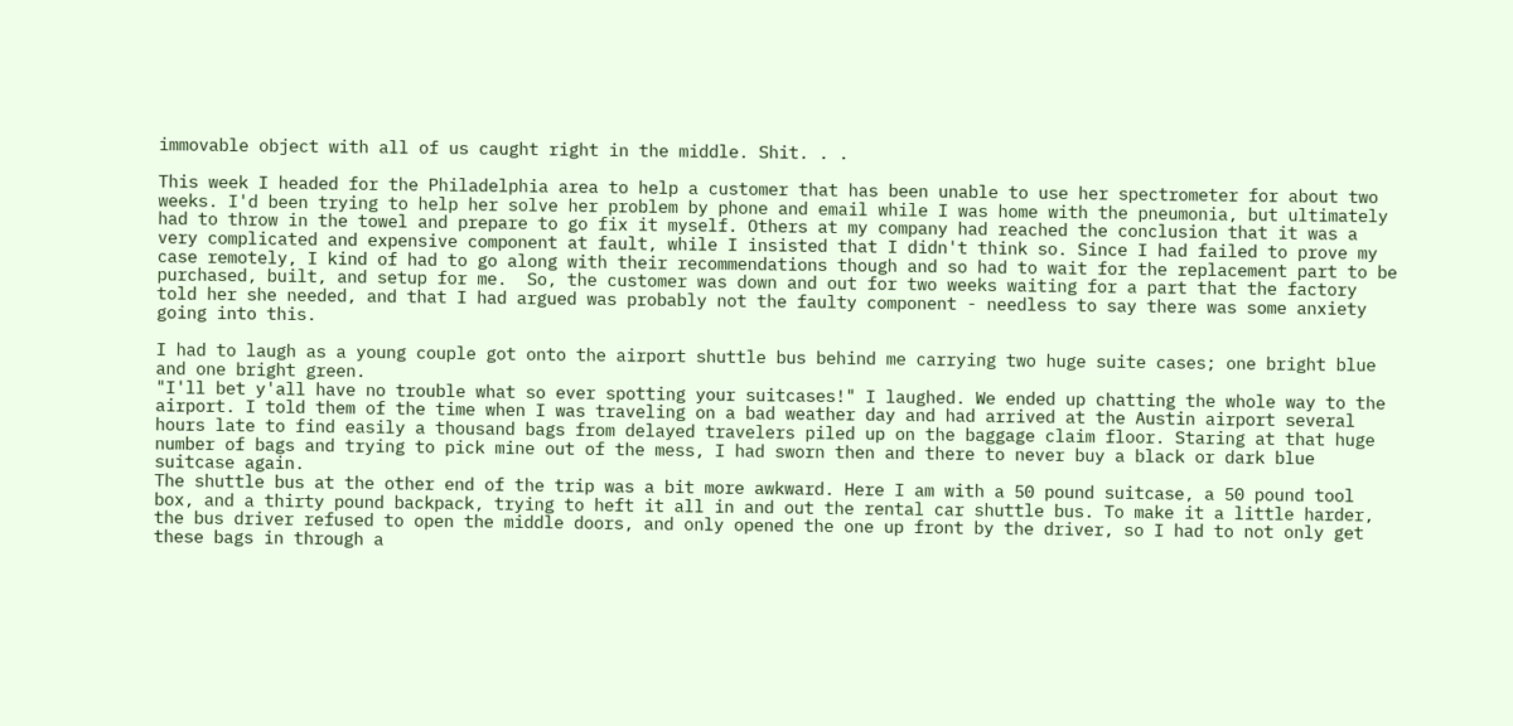immovable object with all of us caught right in the middle. Shit. . .

This week I headed for the Philadelphia area to help a customer that has been unable to use her spectrometer for about two weeks. I'd been trying to help her solve her problem by phone and email while I was home with the pneumonia, but ultimately had to throw in the towel and prepare to go fix it myself. Others at my company had reached the conclusion that it was a very complicated and expensive component at fault, while I insisted that I didn't think so. Since I had failed to prove my case remotely, I kind of had to go along with their recommendations though and so had to wait for the replacement part to be purchased, built, and setup for me.  So, the customer was down and out for two weeks waiting for a part that the factory told her she needed, and that I had argued was probably not the faulty component - needless to say there was some anxiety going into this.

I had to laugh as a young couple got onto the airport shuttle bus behind me carrying two huge suite cases; one bright blue and one bright green.
"I'll bet y'all have no trouble what so ever spotting your suitcases!" I laughed. We ended up chatting the whole way to the airport. I told them of the time when I was traveling on a bad weather day and had arrived at the Austin airport several hours late to find easily a thousand bags from delayed travelers piled up on the baggage claim floor. Staring at that huge number of bags and trying to pick mine out of the mess, I had sworn then and there to never buy a black or dark blue suitcase again.
The shuttle bus at the other end of the trip was a bit more awkward. Here I am with a 50 pound suitcase, a 50 pound tool box, and a thirty pound backpack, trying to heft it all in and out the rental car shuttle bus. To make it a little harder, the bus driver refused to open the middle doors, and only opened the one up front by the driver, so I had to not only get these bags in through a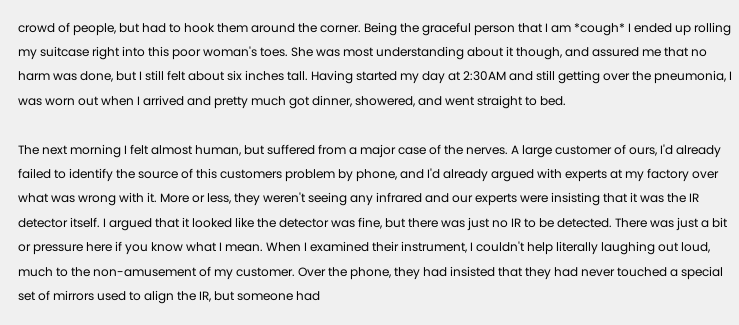crowd of people, but had to hook them around the corner. Being the graceful person that I am *cough* I ended up rolling my suitcase right into this poor woman's toes. She was most understanding about it though, and assured me that no harm was done, but I still felt about six inches tall. Having started my day at 2:30AM and still getting over the pneumonia, I was worn out when I arrived and pretty much got dinner, showered, and went straight to bed.

The next morning I felt almost human, but suffered from a major case of the nerves. A large customer of ours, I'd already failed to identify the source of this customers problem by phone, and I'd already argued with experts at my factory over what was wrong with it. More or less, they weren't seeing any infrared and our experts were insisting that it was the IR detector itself. I argued that it looked like the detector was fine, but there was just no IR to be detected. There was just a bit or pressure here if you know what I mean. When I examined their instrument, I couldn't help literally laughing out loud, much to the non-amusement of my customer. Over the phone, they had insisted that they had never touched a special set of mirrors used to align the IR, but someone had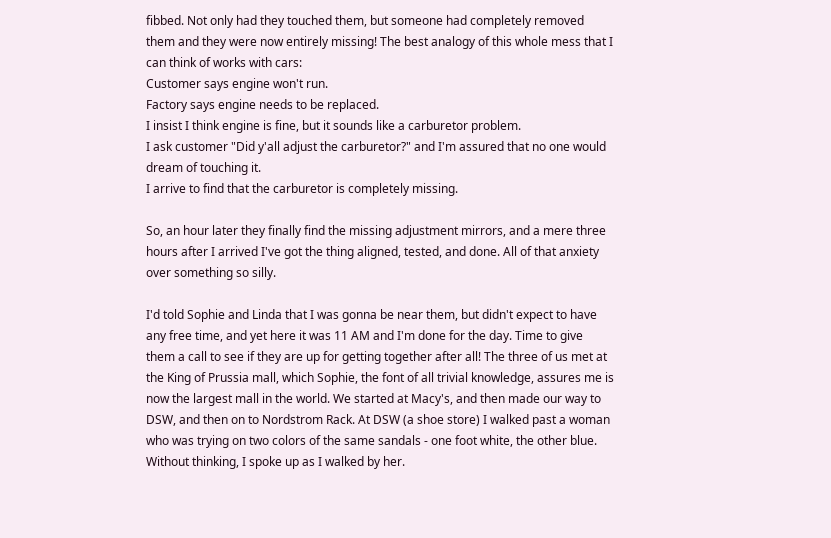fibbed. Not only had they touched them, but someone had completely removed them and they were now entirely missing! The best analogy of this whole mess that I can think of works with cars:
Customer says engine won't run.
Factory says engine needs to be replaced.
I insist I think engine is fine, but it sounds like a carburetor problem.
I ask customer "Did y'all adjust the carburetor?" and I'm assured that no one would dream of touching it.
I arrive to find that the carburetor is completely missing.

So, an hour later they finally find the missing adjustment mirrors, and a mere three hours after I arrived I've got the thing aligned, tested, and done. All of that anxiety over something so silly.

I'd told Sophie and Linda that I was gonna be near them, but didn't expect to have any free time, and yet here it was 11 AM and I'm done for the day. Time to give them a call to see if they are up for getting together after all! The three of us met at the King of Prussia mall, which Sophie, the font of all trivial knowledge, assures me is now the largest mall in the world. We started at Macy's, and then made our way to DSW, and then on to Nordstrom Rack. At DSW (a shoe store) I walked past a woman who was trying on two colors of the same sandals - one foot white, the other blue. Without thinking, I spoke up as I walked by her.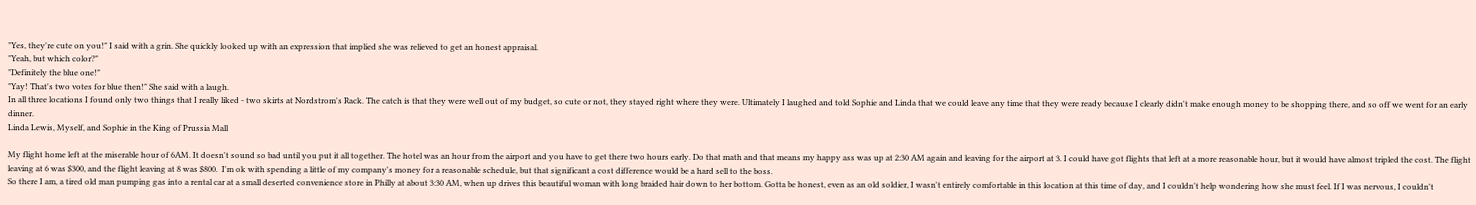"Yes, they're cute on you!" I said with a grin. She quickly looked up with an expression that implied she was relieved to get an honest appraisal.
"Yeah, but which color?"
"Definitely the blue one!"
"Yay! That's two votes for blue then!" She said with a laugh.
In all three locations I found only two things that I really liked - two skirts at Nordstrom's Rack. The catch is that they were well out of my budget, so cute or not, they stayed right where they were. Ultimately I laughed and told Sophie and Linda that we could leave any time that they were ready because I clearly didn't make enough money to be shopping there, and so off we went for an early dinner.
Linda Lewis, Myself, and Sophie in the King of Prussia Mall

My flight home left at the miserable hour of 6AM. It doesn't sound so bad until you put it all together. The hotel was an hour from the airport and you have to get there two hours early. Do that math and that means my happy ass was up at 2:30 AM again and leaving for the airport at 3. I could have got flights that left at a more reasonable hour, but it would have almost tripled the cost. The flight leaving at 6 was $300, and the flight leaving at 8 was $800.  I'm ok with spending a little of my company's money for a reasonable schedule, but that significant a cost difference would be a hard sell to the boss.
So there I am, a tired old man pumping gas into a rental car at a small deserted convenience store in Philly at about 3:30 AM, when up drives this beautiful woman with long braided hair down to her bottom. Gotta be honest, even as an old soldier, I wasn't entirely comfortable in this location at this time of day, and I couldn't help wondering how she must feel. If I was nervous, I couldn't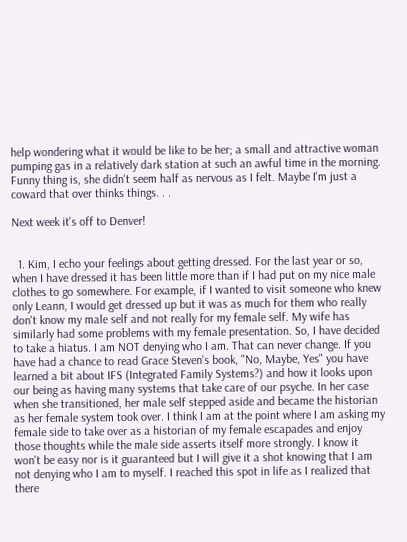help wondering what it would be like to be her; a small and attractive woman pumping gas in a relatively dark station at such an awful time in the morning. Funny thing is, she didn't seem half as nervous as I felt. Maybe I'm just a coward that over thinks things. . .

Next week it's off to Denver!


  1. Kim, I echo your feelings about getting dressed. For the last year or so, when I have dressed it has been little more than if I had put on my nice male clothes to go somewhere. For example, if I wanted to visit someone who knew only Leann, I would get dressed up but it was as much for them who really don't know my male self and not really for my female self. My wife has similarly had some problems with my female presentation. So, I have decided to take a hiatus. I am NOT denying who I am. That can never change. If you have had a chance to read Grace Steven's book, "No, Maybe, Yes" you have learned a bit about IFS (Integrated Family Systems?) and how it looks upon our being as having many systems that take care of our psyche. In her case when she transitioned, her male self stepped aside and became the historian as her female system took over. I think I am at the point where I am asking my female side to take over as a historian of my female escapades and enjoy those thoughts while the male side asserts itself more strongly. I know it won't be easy nor is it guaranteed but I will give it a shot knowing that I am not denying who I am to myself. I reached this spot in life as I realized that there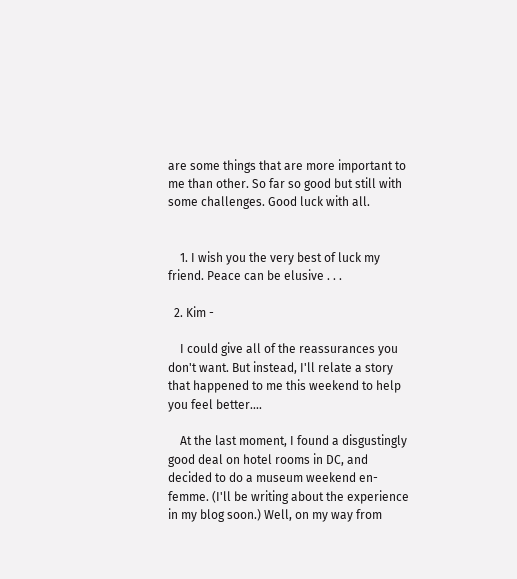are some things that are more important to me than other. So far so good but still with some challenges. Good luck with all.


    1. I wish you the very best of luck my friend. Peace can be elusive . . .

  2. Kim -

    I could give all of the reassurances you don't want. But instead, I'll relate a story that happened to me this weekend to help you feel better....

    At the last moment, I found a disgustingly good deal on hotel rooms in DC, and decided to do a museum weekend en-femme. (I'll be writing about the experience in my blog soon.) Well, on my way from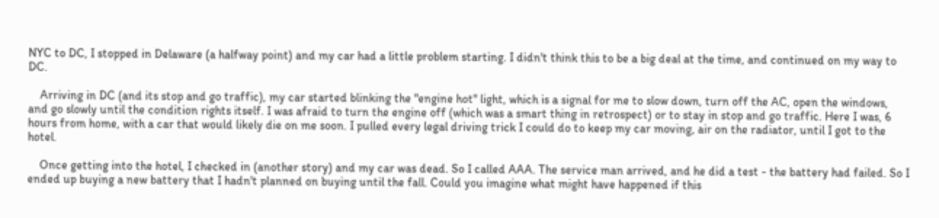NYC to DC, I stopped in Delaware (a halfway point) and my car had a little problem starting. I didn't think this to be a big deal at the time, and continued on my way to DC.

    Arriving in DC (and its stop and go traffic), my car started blinking the "engine hot" light, which is a signal for me to slow down, turn off the AC, open the windows, and go slowly until the condition rights itself. I was afraid to turn the engine off (which was a smart thing in retrospect) or to stay in stop and go traffic. Here I was, 6 hours from home, with a car that would likely die on me soon. I pulled every legal driving trick I could do to keep my car moving, air on the radiator, until I got to the hotel.

    Once getting into the hotel, I checked in (another story) and my car was dead. So I called AAA. The service man arrived, and he did a test - the battery had failed. So I ended up buying a new battery that I hadn't planned on buying until the fall. Could you imagine what might have happened if this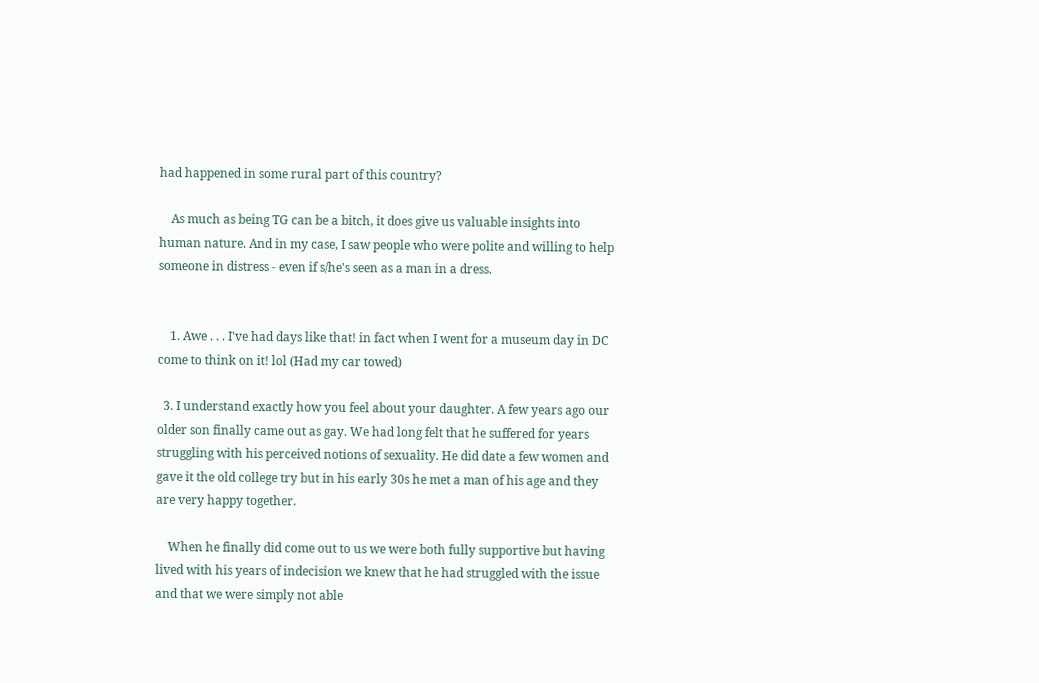had happened in some rural part of this country?

    As much as being TG can be a bitch, it does give us valuable insights into human nature. And in my case, I saw people who were polite and willing to help someone in distress - even if s/he's seen as a man in a dress.


    1. Awe . . . I've had days like that! in fact when I went for a museum day in DC come to think on it! lol (Had my car towed)

  3. I understand exactly how you feel about your daughter. A few years ago our older son finally came out as gay. We had long felt that he suffered for years struggling with his perceived notions of sexuality. He did date a few women and gave it the old college try but in his early 30s he met a man of his age and they are very happy together.

    When he finally did come out to us we were both fully supportive but having lived with his years of indecision we knew that he had struggled with the issue and that we were simply not able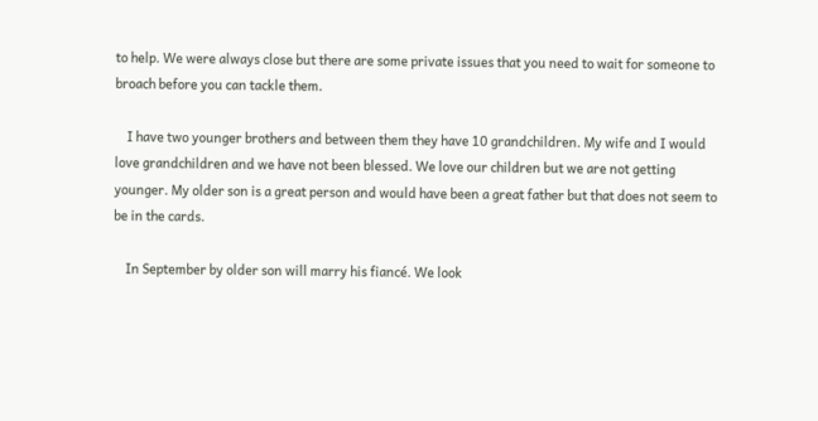to help. We were always close but there are some private issues that you need to wait for someone to broach before you can tackle them.

    I have two younger brothers and between them they have 10 grandchildren. My wife and I would love grandchildren and we have not been blessed. We love our children but we are not getting younger. My older son is a great person and would have been a great father but that does not seem to be in the cards.

    In September by older son will marry his fiancé. We look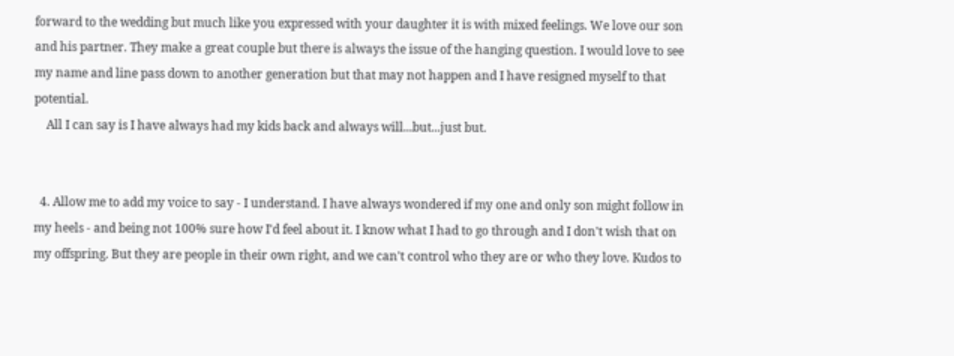forward to the wedding but much like you expressed with your daughter it is with mixed feelings. We love our son and his partner. They make a great couple but there is always the issue of the hanging question. I would love to see my name and line pass down to another generation but that may not happen and I have resigned myself to that potential.
    All I can say is I have always had my kids back and always will...but...just but.


  4. Allow me to add my voice to say - I understand. I have always wondered if my one and only son might follow in my heels - and being not 100% sure how I'd feel about it. I know what I had to go through and I don't wish that on my offspring. But they are people in their own right, and we can't control who they are or who they love. Kudos to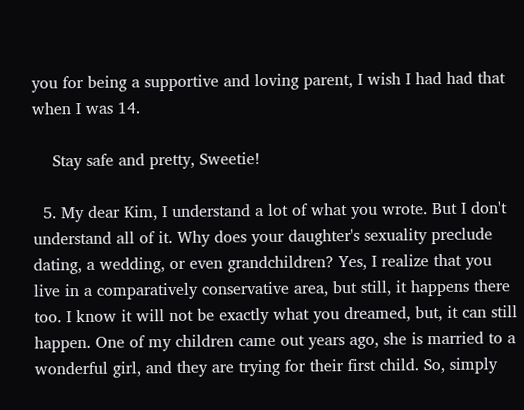you for being a supportive and loving parent, I wish I had had that when I was 14.

    Stay safe and pretty, Sweetie!

  5. My dear Kim, I understand a lot of what you wrote. But I don't understand all of it. Why does your daughter's sexuality preclude dating, a wedding, or even grandchildren? Yes, I realize that you live in a comparatively conservative area, but still, it happens there too. I know it will not be exactly what you dreamed, but, it can still happen. One of my children came out years ago, she is married to a wonderful girl, and they are trying for their first child. So, simply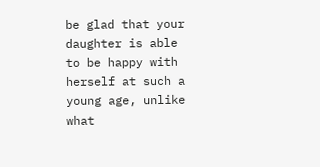be glad that your daughter is able to be happy with herself at such a young age, unlike what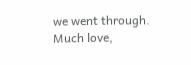we went through. Much love,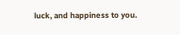luck, and happiness to you.